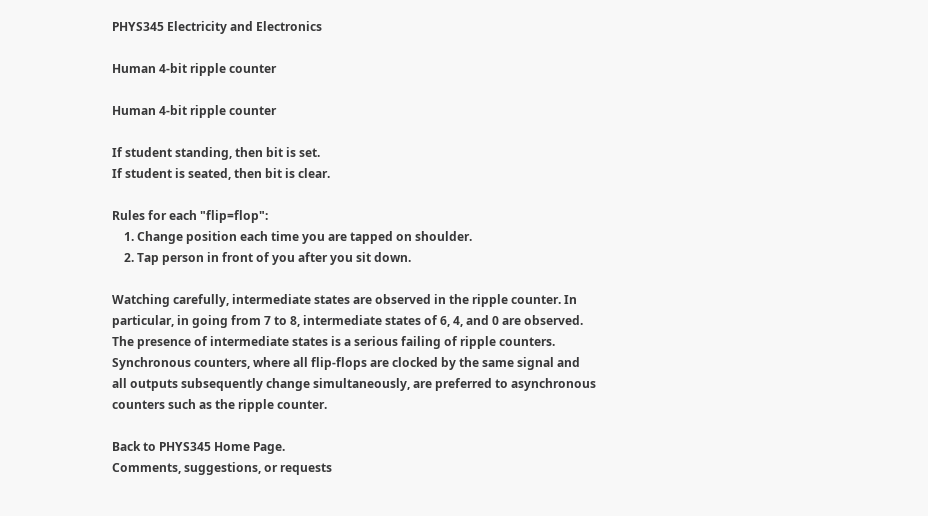PHYS345 Electricity and Electronics

Human 4-bit ripple counter

Human 4-bit ripple counter

If student standing, then bit is set.
If student is seated, then bit is clear.

Rules for each "flip=flop":
    1. Change position each time you are tapped on shoulder.
    2. Tap person in front of you after you sit down.

Watching carefully, intermediate states are observed in the ripple counter. In particular, in going from 7 to 8, intermediate states of 6, 4, and 0 are observed. The presence of intermediate states is a serious failing of ripple counters. Synchronous counters, where all flip-flops are clocked by the same signal and all outputs subsequently change simultaneously, are preferred to asynchronous counters such as the ripple counter.

Back to PHYS345 Home Page.
Comments, suggestions, or requests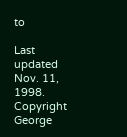to

Last updated Nov. 11, 1998.
Copyright George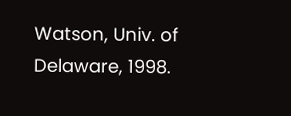Watson, Univ. of Delaware, 1998.